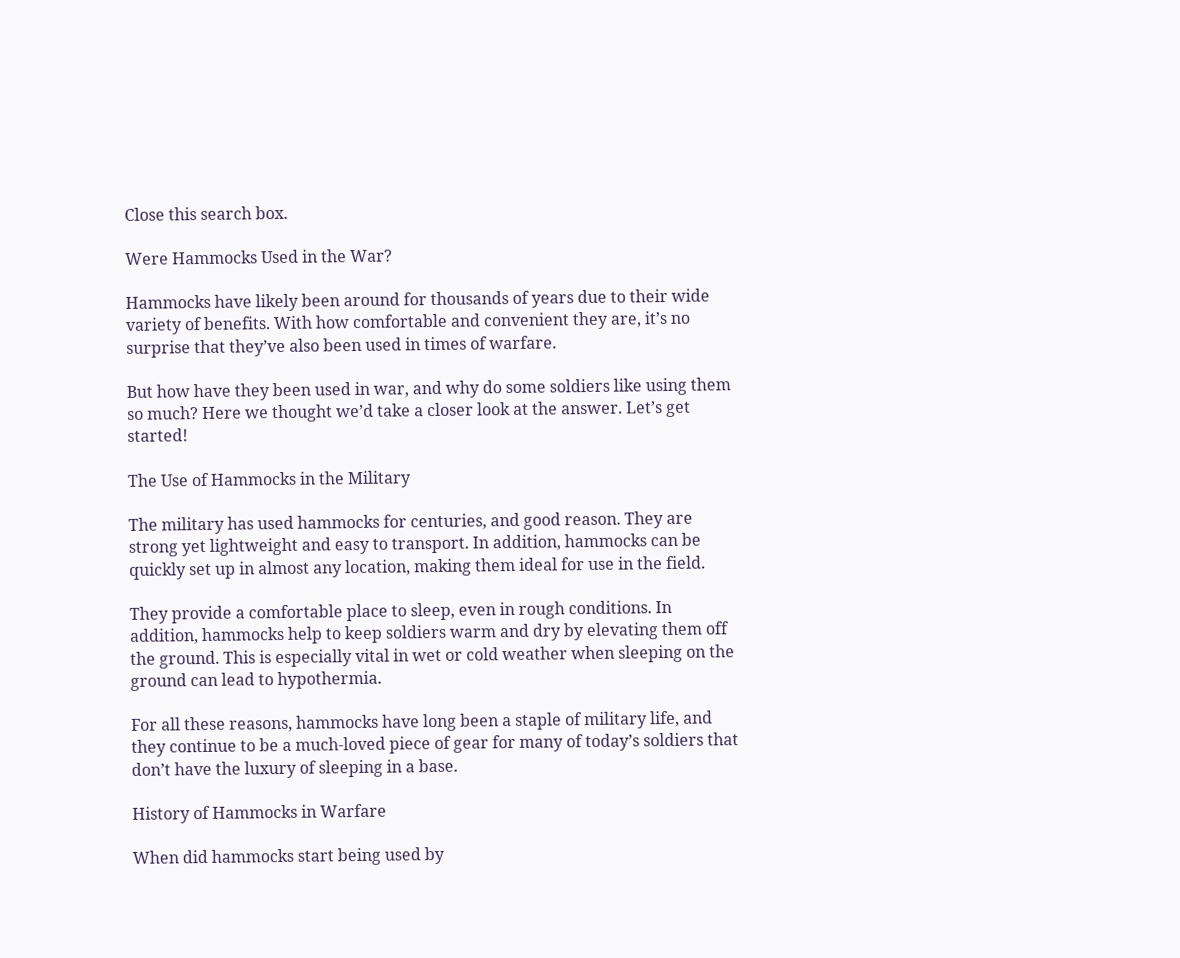Close this search box.

Were Hammocks Used in the War?

Hammocks have likely been around for thousands of years due to their wide variety of benefits. With how comfortable and convenient they are, it’s no surprise that they’ve also been used in times of warfare.

But how have they been used in war, and why do some soldiers like using them so much? Here we thought we’d take a closer look at the answer. Let’s get started!

The Use of Hammocks in the Military

The military has used hammocks for centuries, and good reason. They are strong yet lightweight and easy to transport. In addition, hammocks can be quickly set up in almost any location, making them ideal for use in the field.

They provide a comfortable place to sleep, even in rough conditions. In addition, hammocks help to keep soldiers warm and dry by elevating them off the ground. This is especially vital in wet or cold weather when sleeping on the ground can lead to hypothermia.

For all these reasons, hammocks have long been a staple of military life, and they continue to be a much-loved piece of gear for many of today’s soldiers that don’t have the luxury of sleeping in a base.

History of Hammocks in Warfare

When did hammocks start being used by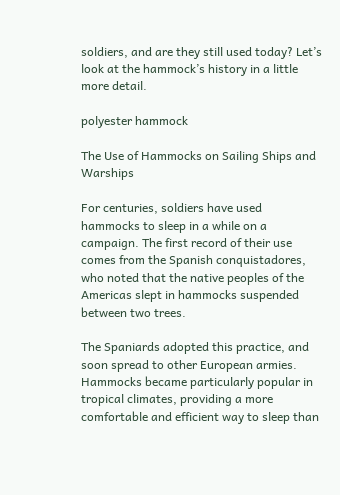soldiers, and are they still used today? Let’s look at the hammock’s history in a little more detail.

polyester hammock

The Use of Hammocks on Sailing Ships and Warships

For centuries, soldiers have used hammocks to sleep in a while on a campaign. The first record of their use comes from the Spanish conquistadores, who noted that the native peoples of the Americas slept in hammocks suspended between two trees.

The Spaniards adopted this practice, and soon spread to other European armies. Hammocks became particularly popular in tropical climates, providing a more comfortable and efficient way to sleep than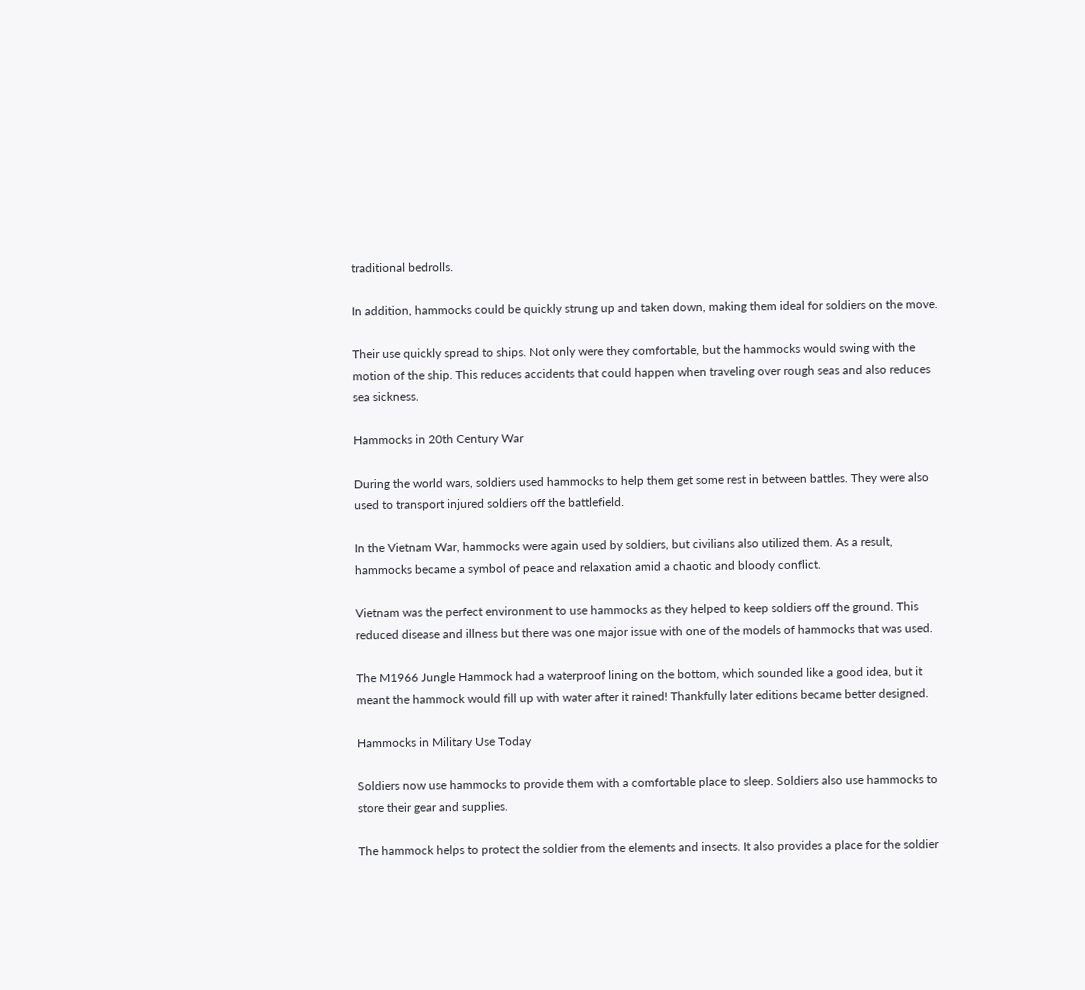traditional bedrolls.

In addition, hammocks could be quickly strung up and taken down, making them ideal for soldiers on the move.

Their use quickly spread to ships. Not only were they comfortable, but the hammocks would swing with the motion of the ship. This reduces accidents that could happen when traveling over rough seas and also reduces sea sickness.

Hammocks in 20th Century War

During the world wars, soldiers used hammocks to help them get some rest in between battles. They were also used to transport injured soldiers off the battlefield.

In the Vietnam War, hammocks were again used by soldiers, but civilians also utilized them. As a result, hammocks became a symbol of peace and relaxation amid a chaotic and bloody conflict.

Vietnam was the perfect environment to use hammocks as they helped to keep soldiers off the ground. This reduced disease and illness but there was one major issue with one of the models of hammocks that was used.

The M1966 Jungle Hammock had a waterproof lining on the bottom, which sounded like a good idea, but it meant the hammock would fill up with water after it rained! Thankfully later editions became better designed.

Hammocks in Military Use Today

Soldiers now use hammocks to provide them with a comfortable place to sleep. Soldiers also use hammocks to store their gear and supplies.

The hammock helps to protect the soldier from the elements and insects. It also provides a place for the soldier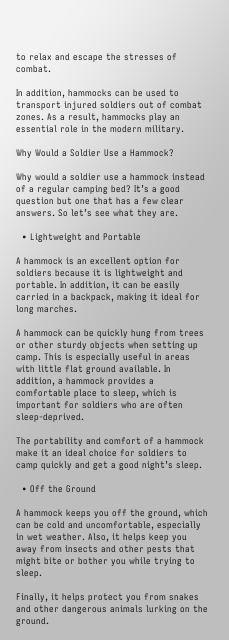to relax and escape the stresses of combat.

In addition, hammocks can be used to transport injured soldiers out of combat zones. As a result, hammocks play an essential role in the modern military.

Why Would a Soldier Use a Hammock?

Why would a soldier use a hammock instead of a regular camping bed? It’s a good question but one that has a few clear answers. So let’s see what they are.

  • Lightweight and Portable

A hammock is an excellent option for soldiers because it is lightweight and portable. In addition, it can be easily carried in a backpack, making it ideal for long marches.

A hammock can be quickly hung from trees or other sturdy objects when setting up camp. This is especially useful in areas with little flat ground available. In addition, a hammock provides a comfortable place to sleep, which is important for soldiers who are often sleep-deprived.

The portability and comfort of a hammock make it an ideal choice for soldiers to camp quickly and get a good night’s sleep.

  • Off the Ground

A hammock keeps you off the ground, which can be cold and uncomfortable, especially in wet weather. Also, it helps keep you away from insects and other pests that might bite or bother you while trying to sleep.

Finally, it helps protect you from snakes and other dangerous animals lurking on the ground.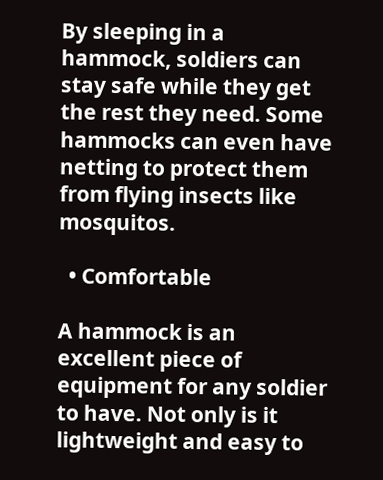By sleeping in a hammock, soldiers can stay safe while they get the rest they need. Some hammocks can even have netting to protect them from flying insects like mosquitos.

  • Comfortable

A hammock is an excellent piece of equipment for any soldier to have. Not only is it lightweight and easy to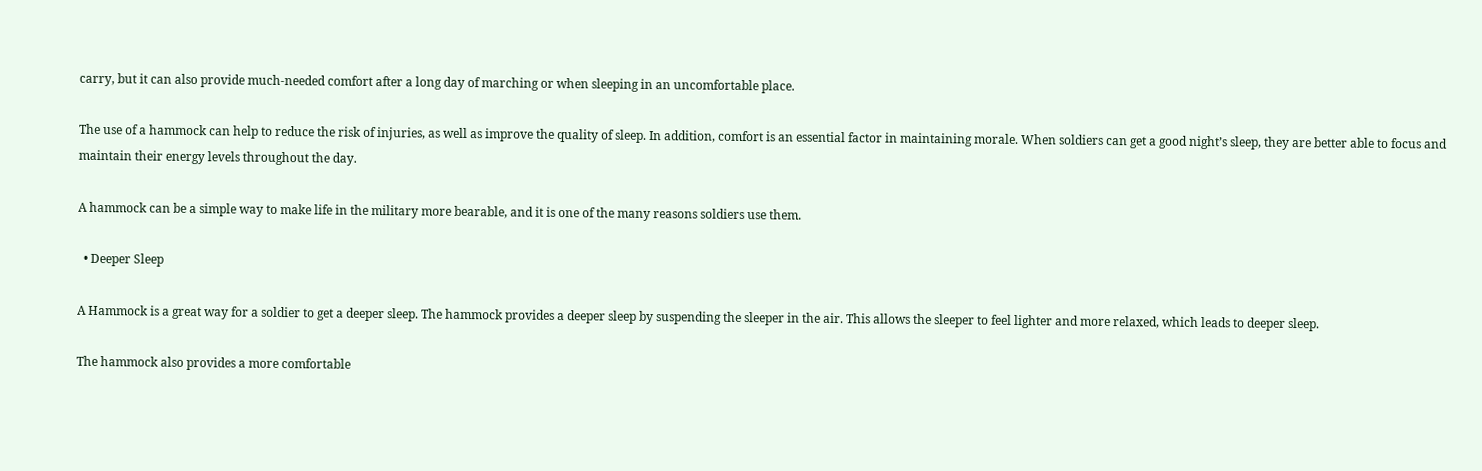carry, but it can also provide much-needed comfort after a long day of marching or when sleeping in an uncomfortable place.

The use of a hammock can help to reduce the risk of injuries, as well as improve the quality of sleep. In addition, comfort is an essential factor in maintaining morale. When soldiers can get a good night’s sleep, they are better able to focus and maintain their energy levels throughout the day.

A hammock can be a simple way to make life in the military more bearable, and it is one of the many reasons soldiers use them.

  • Deeper Sleep

A Hammock is a great way for a soldier to get a deeper sleep. The hammock provides a deeper sleep by suspending the sleeper in the air. This allows the sleeper to feel lighter and more relaxed, which leads to deeper sleep.

The hammock also provides a more comfortable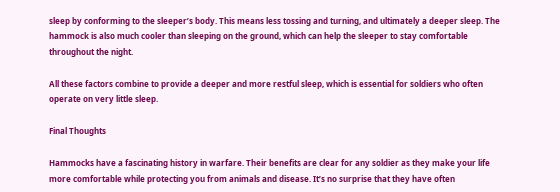sleep by conforming to the sleeper’s body. This means less tossing and turning, and ultimately a deeper sleep. The hammock is also much cooler than sleeping on the ground, which can help the sleeper to stay comfortable throughout the night.

All these factors combine to provide a deeper and more restful sleep, which is essential for soldiers who often operate on very little sleep.

Final Thoughts

Hammocks have a fascinating history in warfare. Their benefits are clear for any soldier as they make your life more comfortable while protecting you from animals and disease. It’s no surprise that they have often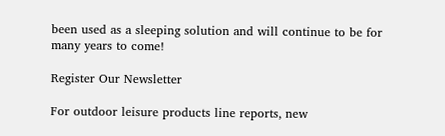been used as a sleeping solution and will continue to be for many years to come!

Register Our Newsletter

For outdoor leisure products line reports, new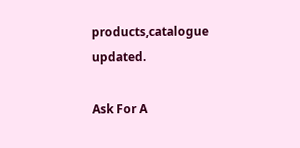products,catalogue updated.

Ask For A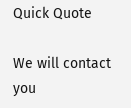Quick Quote

We will contact you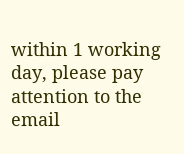within 1 working day, please pay attention to the email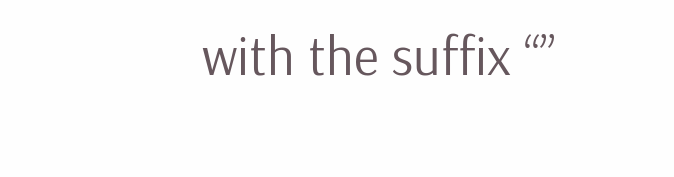with the suffix “”